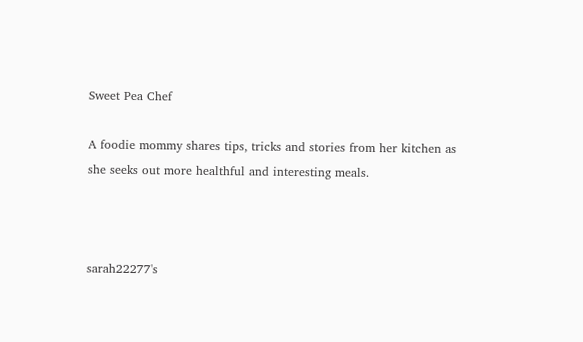Sweet Pea Chef

A foodie mommy shares tips, tricks and stories from her kitchen as she seeks out more healthful and interesting meals.



sarah22277's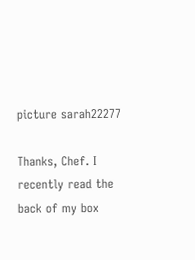picture sarah22277

Thanks, Chef. I recently read the back of my box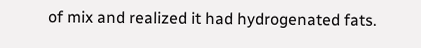of mix and realized it had hydrogenated fats.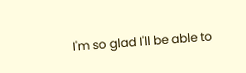I'm so glad I'll be able to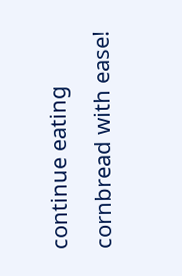continue eating cornbread with ease!